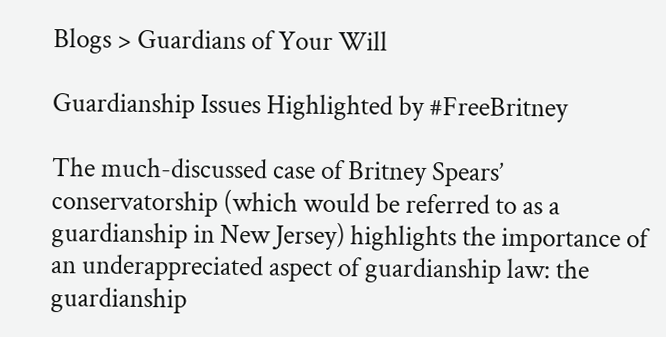Blogs > Guardians of Your Will

Guardianship Issues Highlighted by #FreeBritney

The much-discussed case of Britney Spears’ conservatorship (which would be referred to as a guardianship in New Jersey) highlights the importance of an underappreciated aspect of guardianship law: the guardianship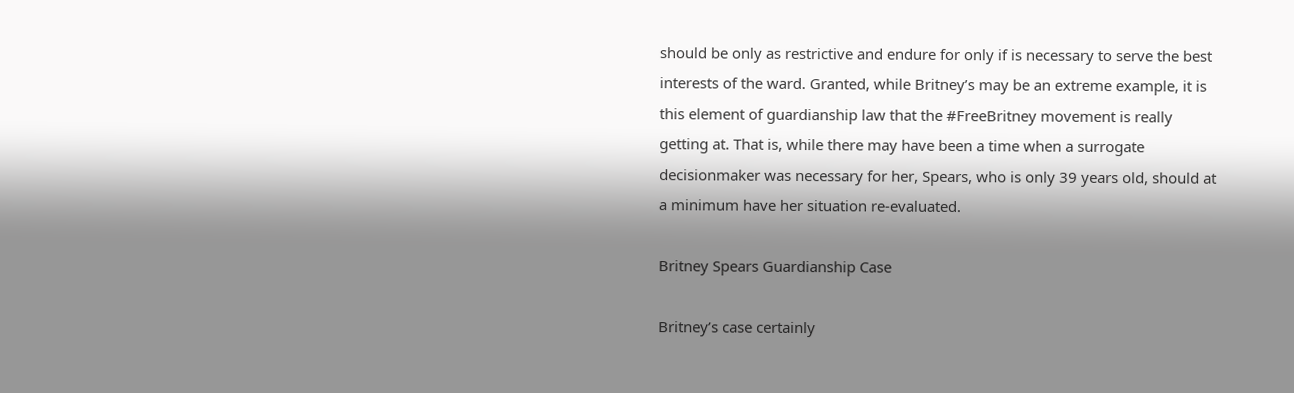should be only as restrictive and endure for only if is necessary to serve the best interests of the ward. Granted, while Britney’s may be an extreme example, it is this element of guardianship law that the #FreeBritney movement is really getting at. That is, while there may have been a time when a surrogate decisionmaker was necessary for her, Spears, who is only 39 years old, should at a minimum have her situation re-evaluated.

Britney Spears Guardianship Case

Britney’s case certainly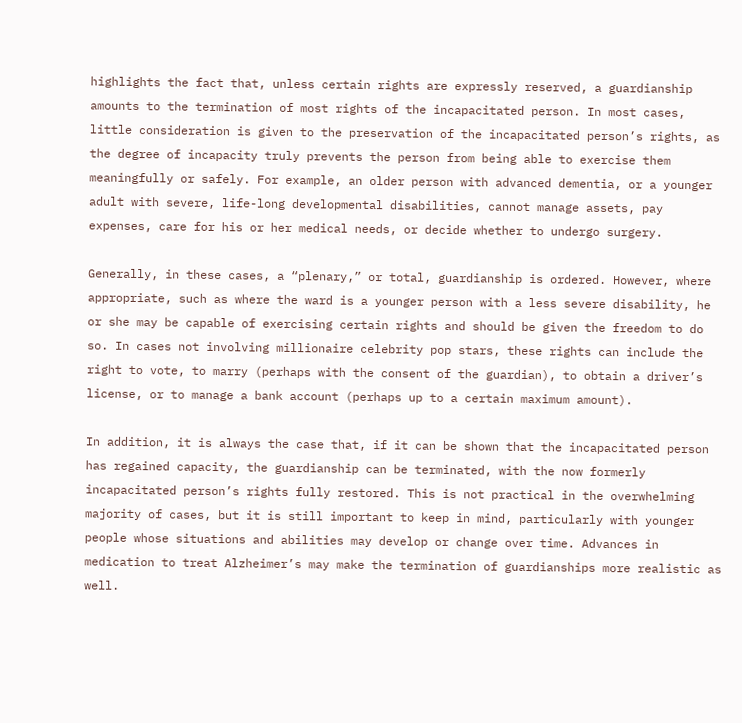highlights the fact that, unless certain rights are expressly reserved, a guardianship amounts to the termination of most rights of the incapacitated person. In most cases, little consideration is given to the preservation of the incapacitated person’s rights, as the degree of incapacity truly prevents the person from being able to exercise them meaningfully or safely. For example, an older person with advanced dementia, or a younger adult with severe, life-long developmental disabilities, cannot manage assets, pay expenses, care for his or her medical needs, or decide whether to undergo surgery.

Generally, in these cases, a “plenary,” or total, guardianship is ordered. However, where appropriate, such as where the ward is a younger person with a less severe disability, he or she may be capable of exercising certain rights and should be given the freedom to do so. In cases not involving millionaire celebrity pop stars, these rights can include the right to vote, to marry (perhaps with the consent of the guardian), to obtain a driver’s license, or to manage a bank account (perhaps up to a certain maximum amount).

In addition, it is always the case that, if it can be shown that the incapacitated person has regained capacity, the guardianship can be terminated, with the now formerly incapacitated person’s rights fully restored. This is not practical in the overwhelming majority of cases, but it is still important to keep in mind, particularly with younger people whose situations and abilities may develop or change over time. Advances in medication to treat Alzheimer’s may make the termination of guardianships more realistic as well.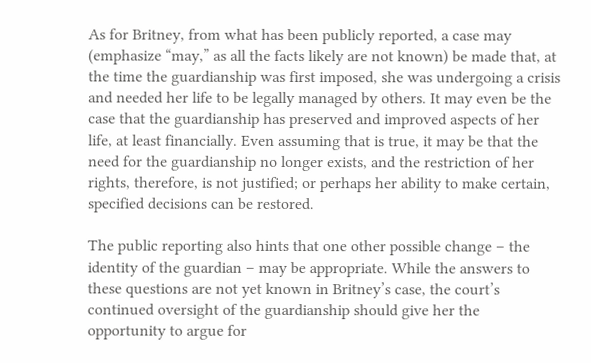As for Britney, from what has been publicly reported, a case may (emphasize “may,” as all the facts likely are not known) be made that, at the time the guardianship was first imposed, she was undergoing a crisis and needed her life to be legally managed by others. It may even be the case that the guardianship has preserved and improved aspects of her life, at least financially. Even assuming that is true, it may be that the need for the guardianship no longer exists, and the restriction of her rights, therefore, is not justified; or perhaps her ability to make certain, specified decisions can be restored.

The public reporting also hints that one other possible change – the identity of the guardian – may be appropriate. While the answers to these questions are not yet known in Britney’s case, the court’s continued oversight of the guardianship should give her the opportunity to argue for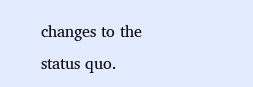changes to the status quo.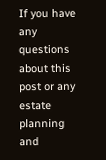If you have any questions about this post or any estate planning and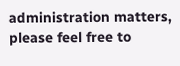administration matters, please feel free to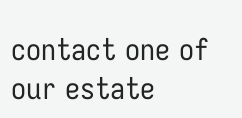contact one of our estate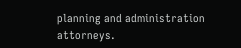planning and administration attorneys.